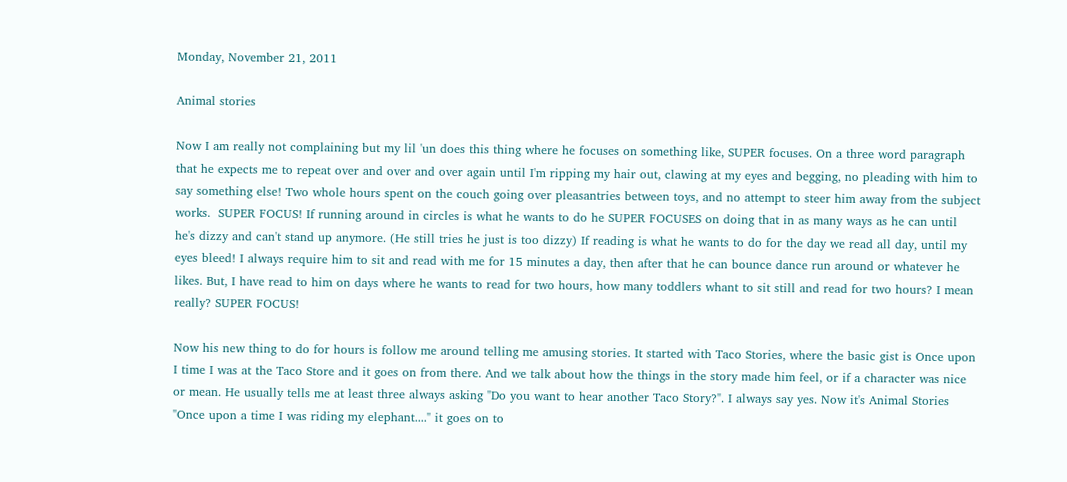Monday, November 21, 2011

Animal stories

Now I am really not complaining but my lil 'un does this thing where he focuses on something like, SUPER focuses. On a three word paragraph that he expects me to repeat over and over and over again until I'm ripping my hair out, clawing at my eyes and begging, no pleading with him to say something else! Two whole hours spent on the couch going over pleasantries between toys, and no attempt to steer him away from the subject works.  SUPER FOCUS! If running around in circles is what he wants to do he SUPER FOCUSES on doing that in as many ways as he can until he's dizzy and can't stand up anymore. (He still tries he just is too dizzy) If reading is what he wants to do for the day we read all day, until my eyes bleed! I always require him to sit and read with me for 15 minutes a day, then after that he can bounce dance run around or whatever he likes. But, I have read to him on days where he wants to read for two hours, how many toddlers whant to sit still and read for two hours? I mean really? SUPER FOCUS!

Now his new thing to do for hours is follow me around telling me amusing stories. It started with Taco Stories, where the basic gist is Once upon I time I was at the Taco Store and it goes on from there. And we talk about how the things in the story made him feel, or if a character was nice or mean. He usually tells me at least three always asking "Do you want to hear another Taco Story?". I always say yes. Now it's Animal Stories "Once upon a time I was riding my elephant...." it goes on to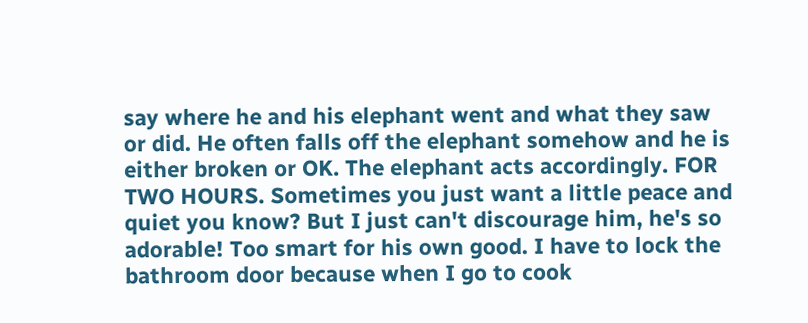say where he and his elephant went and what they saw or did. He often falls off the elephant somehow and he is either broken or OK. The elephant acts accordingly. FOR TWO HOURS. Sometimes you just want a little peace and quiet you know? But I just can't discourage him, he's so adorable! Too smart for his own good. I have to lock the bathroom door because when I go to cook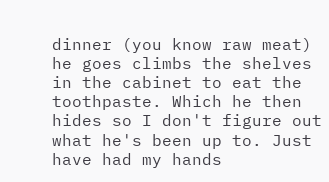dinner (you know raw meat) he goes climbs the shelves in the cabinet to eat the toothpaste. Which he then hides so I don't figure out what he's been up to. Just have had my hands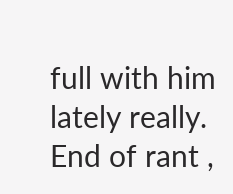full with him lately really. End of rant ,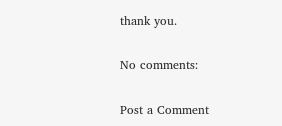thank you.

No comments:

Post a Comment